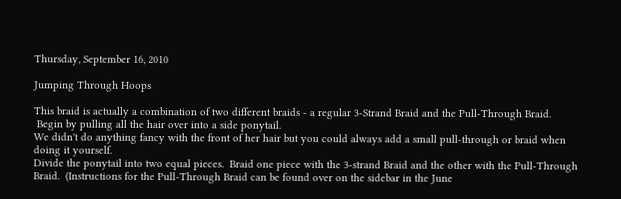Thursday, September 16, 2010

Jumping Through Hoops

This braid is actually a combination of two different braids - a regular 3-Strand Braid and the Pull-Through Braid.
 Begin by pulling all the hair over into a side ponytail.
We didn't do anything fancy with the front of her hair but you could always add a small pull-through or braid when doing it yourself.
Divide the ponytail into two equal pieces.  Braid one piece with the 3-strand Braid and the other with the Pull-Through Braid.  (Instructions for the Pull-Through Braid can be found over on the sidebar in the June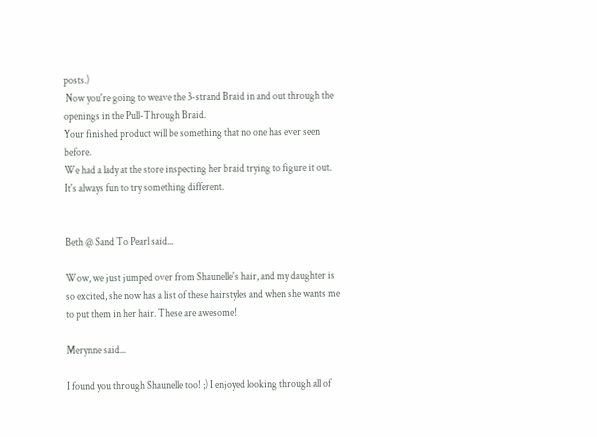posts.)
 Now you're going to weave the 3-strand Braid in and out through the openings in the Pull-Through Braid.
Your finished product will be something that no one has ever seen before.
We had a lady at the store inspecting her braid trying to figure it out.  It's always fun to try something different.


Beth @ Sand To Pearl said...

Wow, we just jumped over from Shaunelle's hair, and my daughter is so excited, she now has a list of these hairstyles and when she wants me to put them in her hair. These are awesome!

Merynne said...

I found you through Shaunelle too! ;) I enjoyed looking through all of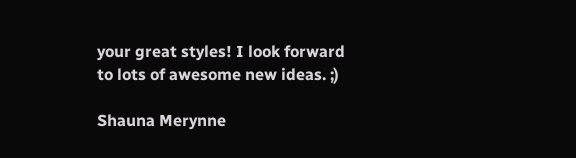your great styles! I look forward to lots of awesome new ideas. ;)

Shauna Merynne